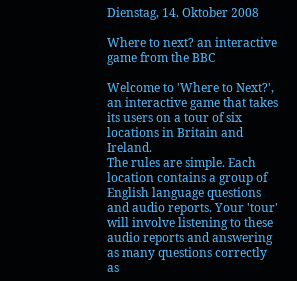Dienstag, 14. Oktober 2008

Where to next? an interactive game from the BBC

Welcome to 'Where to Next?', an interactive game that takes its users on a tour of six locations in Britain and Ireland.
The rules are simple. Each location contains a group of English language questions and audio reports. Your 'tour' will involve listening to these audio reports and answering as many questions correctly as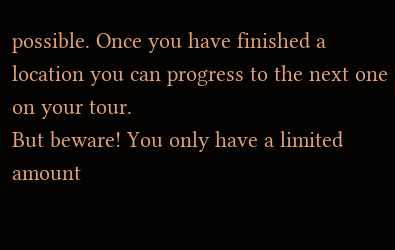possible. Once you have finished a location you can progress to the next one on your tour.
But beware! You only have a limited amount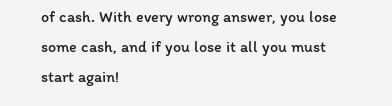of cash. With every wrong answer, you lose some cash, and if you lose it all you must start again!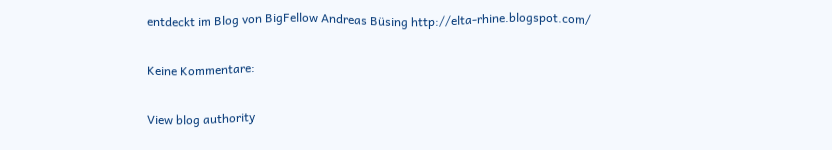entdeckt im Blog von BigFellow Andreas Büsing http://elta-rhine.blogspot.com/

Keine Kommentare:

View blog authority